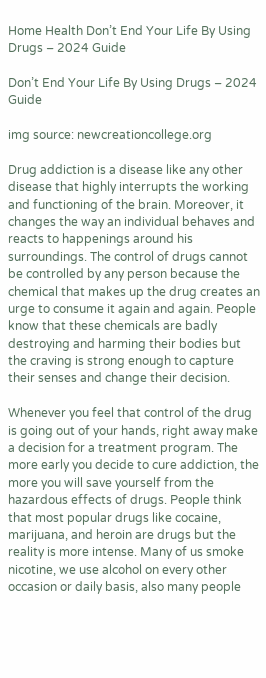Home Health Don’t End Your Life By Using Drugs – 2024 Guide

Don’t End Your Life By Using Drugs – 2024 Guide

img source: newcreationcollege.org

Drug addiction is a disease like any other disease that highly interrupts the working and functioning of the brain. Moreover, it changes the way an individual behaves and reacts to happenings around his surroundings. The control of drugs cannot be controlled by any person because the chemical that makes up the drug creates an urge to consume it again and again. People know that these chemicals are badly destroying and harming their bodies but the craving is strong enough to capture their senses and change their decision.

Whenever you feel that control of the drug is going out of your hands, right away make a decision for a treatment program. The more early you decide to cure addiction, the more you will save yourself from the hazardous effects of drugs. People think that most popular drugs like cocaine, marijuana, and heroin are drugs but the reality is more intense. Many of us smoke nicotine, we use alcohol on every other occasion or daily basis, also many people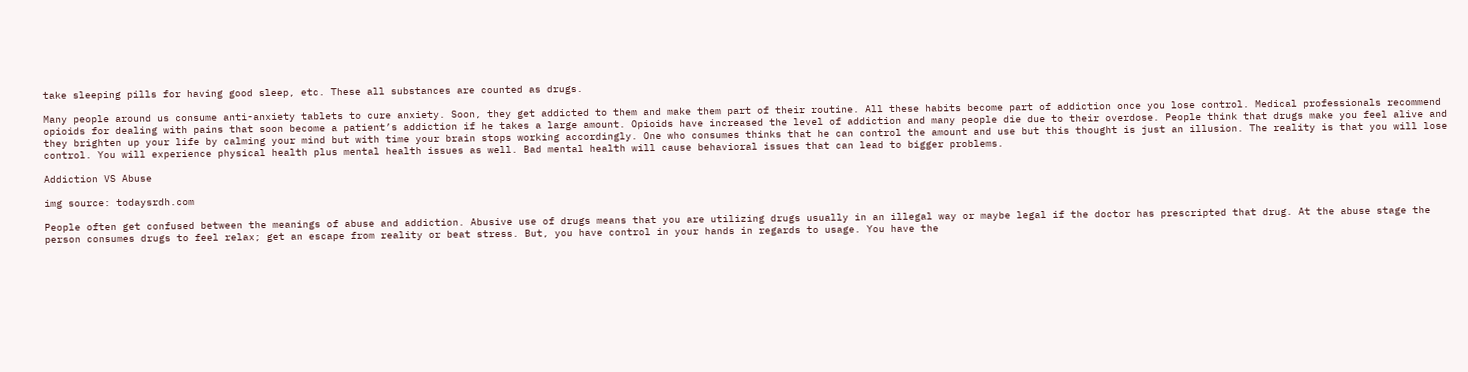take sleeping pills for having good sleep, etc. These all substances are counted as drugs.

Many people around us consume anti-anxiety tablets to cure anxiety. Soon, they get addicted to them and make them part of their routine. All these habits become part of addiction once you lose control. Medical professionals recommend opioids for dealing with pains that soon become a patient’s addiction if he takes a large amount. Opioids have increased the level of addiction and many people die due to their overdose. People think that drugs make you feel alive and they brighten up your life by calming your mind but with time your brain stops working accordingly. One who consumes thinks that he can control the amount and use but this thought is just an illusion. The reality is that you will lose control. You will experience physical health plus mental health issues as well. Bad mental health will cause behavioral issues that can lead to bigger problems.

Addiction VS Abuse

img source: todaysrdh.com

People often get confused between the meanings of abuse and addiction. Abusive use of drugs means that you are utilizing drugs usually in an illegal way or maybe legal if the doctor has prescripted that drug. At the abuse stage the person consumes drugs to feel relax; get an escape from reality or beat stress. But, you have control in your hands in regards to usage. You have the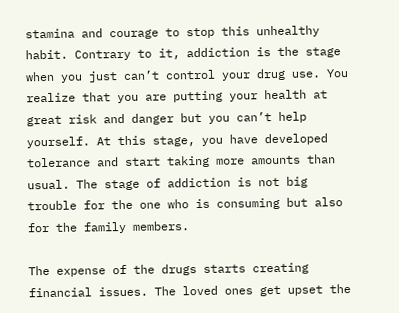stamina and courage to stop this unhealthy habit. Contrary to it, addiction is the stage when you just can’t control your drug use. You realize that you are putting your health at great risk and danger but you can’t help yourself. At this stage, you have developed tolerance and start taking more amounts than usual. The stage of addiction is not big trouble for the one who is consuming but also for the family members.

The expense of the drugs starts creating financial issues. The loved ones get upset the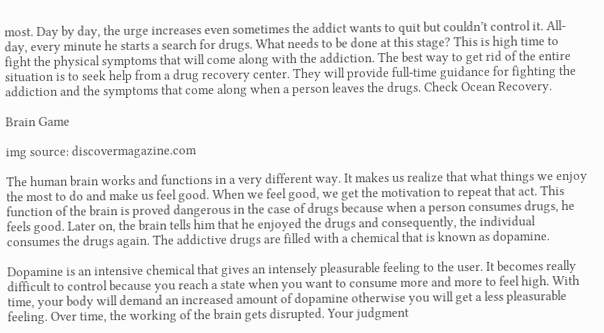most. Day by day, the urge increases even sometimes the addict wants to quit but couldn’t control it. All-day, every minute he starts a search for drugs. What needs to be done at this stage? This is high time to fight the physical symptoms that will come along with the addiction. The best way to get rid of the entire situation is to seek help from a drug recovery center. They will provide full-time guidance for fighting the addiction and the symptoms that come along when a person leaves the drugs. Check Ocean Recovery.

Brain Game

img source: discovermagazine.com

The human brain works and functions in a very different way. It makes us realize that what things we enjoy the most to do and make us feel good. When we feel good, we get the motivation to repeat that act. This function of the brain is proved dangerous in the case of drugs because when a person consumes drugs, he feels good. Later on, the brain tells him that he enjoyed the drugs and consequently, the individual consumes the drugs again. The addictive drugs are filled with a chemical that is known as dopamine.

Dopamine is an intensive chemical that gives an intensely pleasurable feeling to the user. It becomes really difficult to control because you reach a state when you want to consume more and more to feel high. With time, your body will demand an increased amount of dopamine otherwise you will get a less pleasurable feeling. Over time, the working of the brain gets disrupted. Your judgment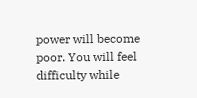power will become poor. You will feel difficulty while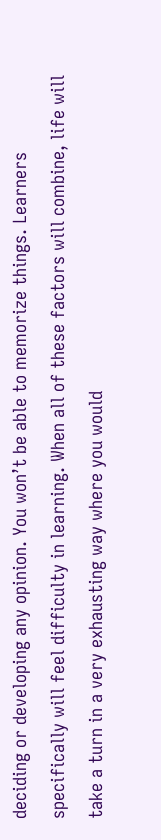deciding or developing any opinion. You won’t be able to memorize things. Learners specifically will feel difficulty in learning. When all of these factors will combine, life will take a turn in a very exhausting way where you would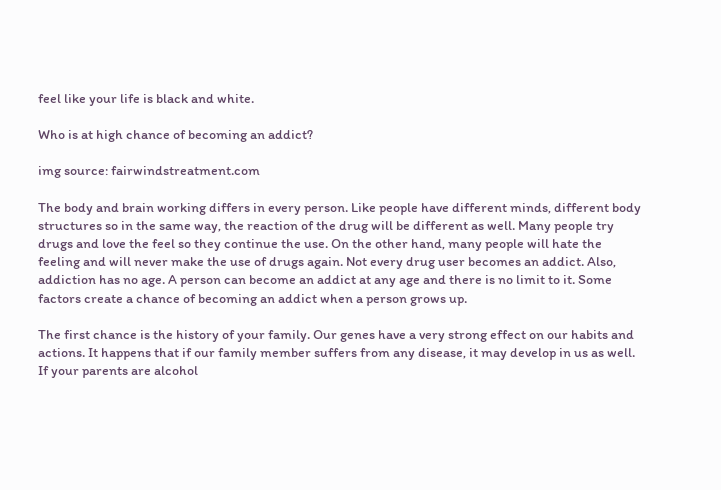feel like your life is black and white.

Who is at high chance of becoming an addict?

img source: fairwindstreatment.com

The body and brain working differs in every person. Like people have different minds, different body structures so in the same way, the reaction of the drug will be different as well. Many people try drugs and love the feel so they continue the use. On the other hand, many people will hate the feeling and will never make the use of drugs again. Not every drug user becomes an addict. Also, addiction has no age. A person can become an addict at any age and there is no limit to it. Some factors create a chance of becoming an addict when a person grows up.

The first chance is the history of your family. Our genes have a very strong effect on our habits and actions. It happens that if our family member suffers from any disease, it may develop in us as well. If your parents are alcohol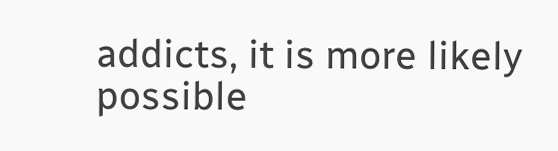addicts, it is more likely possible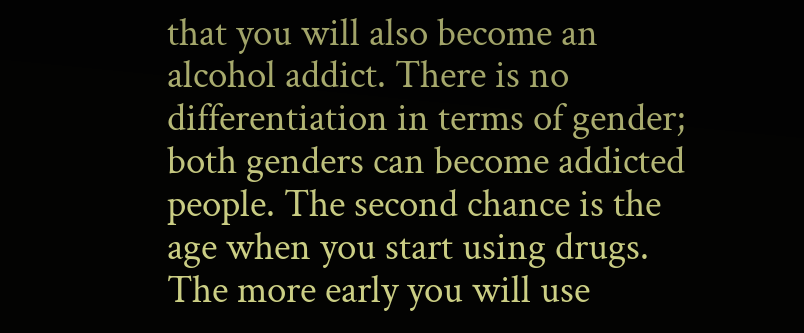that you will also become an alcohol addict. There is no differentiation in terms of gender; both genders can become addicted people. The second chance is the age when you start using drugs. The more early you will use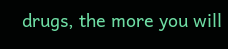drugs, the more you will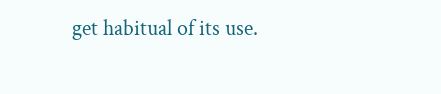get habitual of its use.